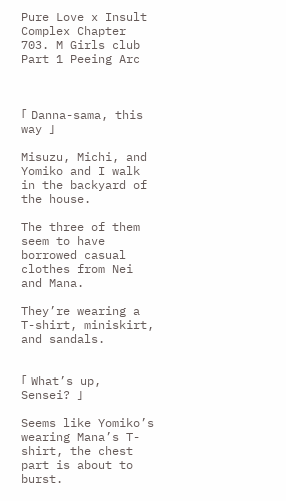Pure Love x Insult Complex Chapter 703. M Girls club Part 1 Peeing Arc



「 Danna-sama, this way 」

Misuzu, Michi, and Yomiko and I walk in the backyard of the house.

The three of them seem to have borrowed casual clothes from Nei and Mana.

They’re wearing a T-shirt, miniskirt, and sandals.


「 What’s up, Sensei? 」

Seems like Yomiko’s wearing Mana’s T-shirt, the chest part is about to burst.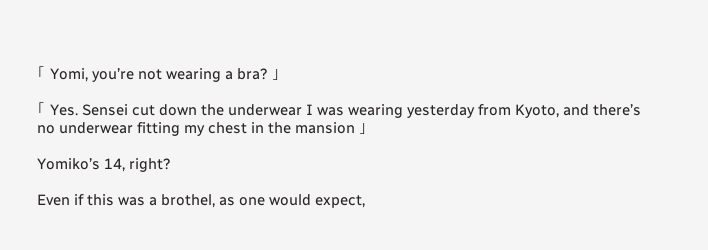「 Yomi, you’re not wearing a bra? 」

「 Yes. Sensei cut down the underwear I was wearing yesterday from Kyoto, and there’s no underwear fitting my chest in the mansion 」

Yomiko’s 14, right?

Even if this was a brothel, as one would expect,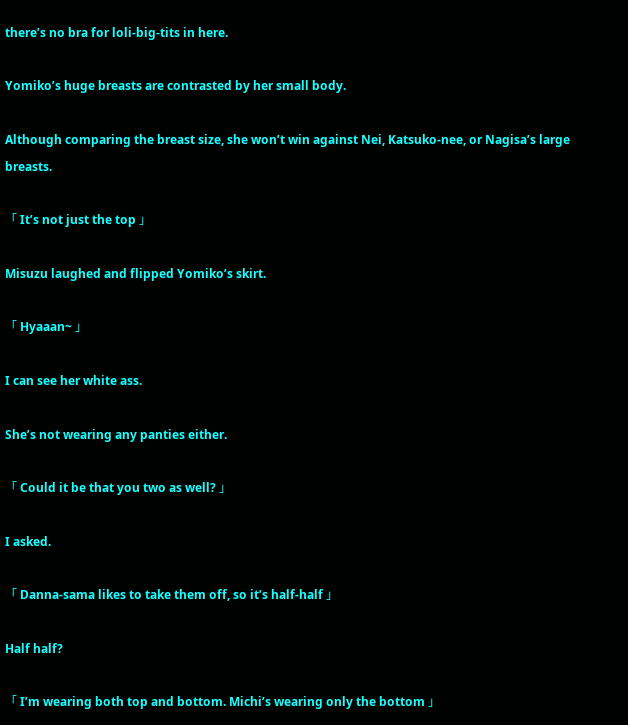there’s no bra for loli-big-tits in here.

Yomiko’s huge breasts are contrasted by her small body.

Although comparing the breast size, she won’t win against Nei, Katsuko-nee, or Nagisa’s large breasts.

「 It’s not just the top 」

Misuzu laughed and flipped Yomiko’s skirt.

「 Hyaaan~ 」

I can see her white ass.

She’s not wearing any panties either.

「 Could it be that you two as well? 」

I asked.

「 Danna-sama likes to take them off, so it’s half-half 」

Half half?

「 I’m wearing both top and bottom. Michi’s wearing only the bottom 」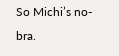So Michi’s no-bra.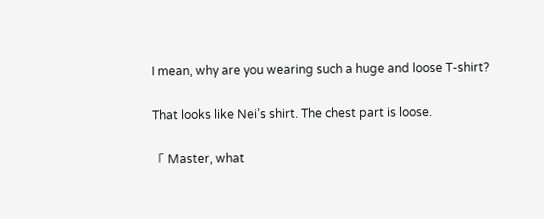I mean, why are you wearing such a huge and loose T-shirt?

That looks like Nei’s shirt. The chest part is loose.

「 Master, what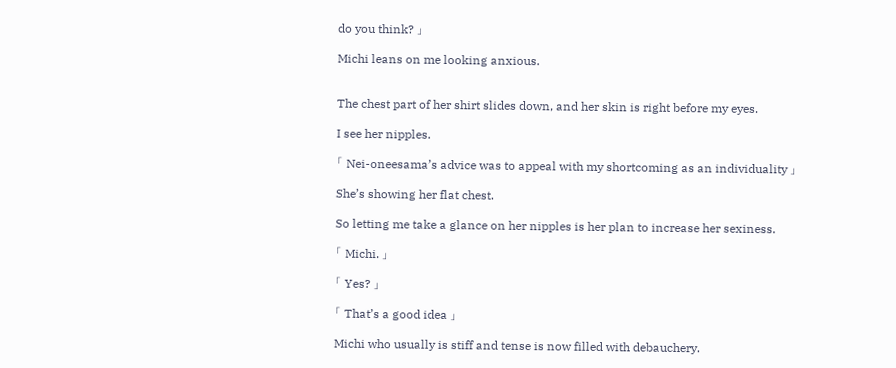do you think? 」

Michi leans on me looking anxious.


The chest part of her shirt slides down, and her skin is right before my eyes.

I see her nipples.

「 Nei-oneesama’s advice was to appeal with my shortcoming as an individuality 」

She’s showing her flat chest.

So letting me take a glance on her nipples is her plan to increase her sexiness.

「 Michi. 」

「 Yes? 」

「 That’s a good idea 」

Michi who usually is stiff and tense is now filled with debauchery.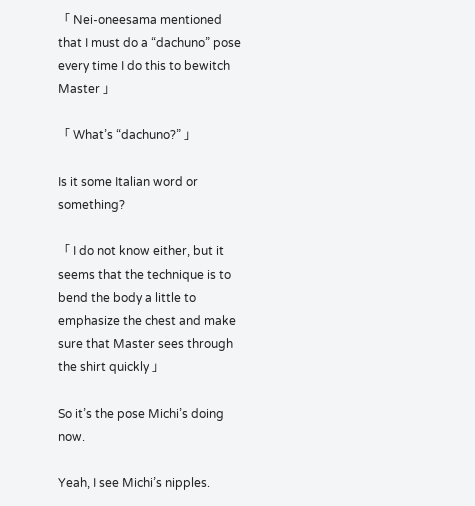「 Nei-oneesama mentioned that I must do a “dachuno” pose every time I do this to bewitch Master 」

「 What’s “dachuno?” 」

Is it some Italian word or something?

「 I do not know either, but it seems that the technique is to bend the body a little to emphasize the chest and make sure that Master sees through the shirt quickly 」

So it’s the pose Michi’s doing now.

Yeah, I see Michi’s nipples.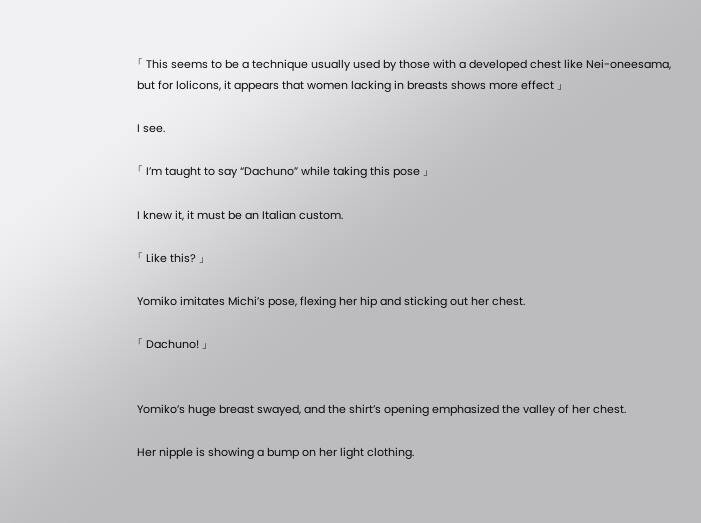「 This seems to be a technique usually used by those with a developed chest like Nei-oneesama, but for lolicons, it appears that women lacking in breasts shows more effect 」

I see.

「 I’m taught to say “Dachuno” while taking this pose 」

I knew it, it must be an Italian custom.

「 Like this? 」

Yomiko imitates Michi’s pose, flexing her hip and sticking out her chest.

「 Dachuno! 」


Yomiko’s huge breast swayed, and the shirt’s opening emphasized the valley of her chest.

Her nipple is showing a bump on her light clothing.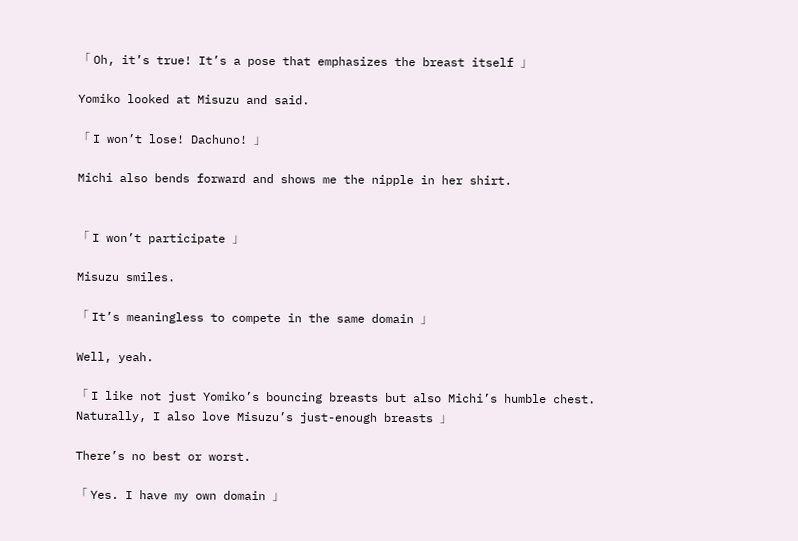「 Oh, it’s true! It’s a pose that emphasizes the breast itself 」

Yomiko looked at Misuzu and said.

「 I won’t lose! Dachuno! 」

Michi also bends forward and shows me the nipple in her shirt.


「 I won’t participate 」

Misuzu smiles.

「 It’s meaningless to compete in the same domain 」

Well, yeah.

「 I like not just Yomiko’s bouncing breasts but also Michi’s humble chest. Naturally, I also love Misuzu’s just-enough breasts 」

There’s no best or worst.

「 Yes. I have my own domain 」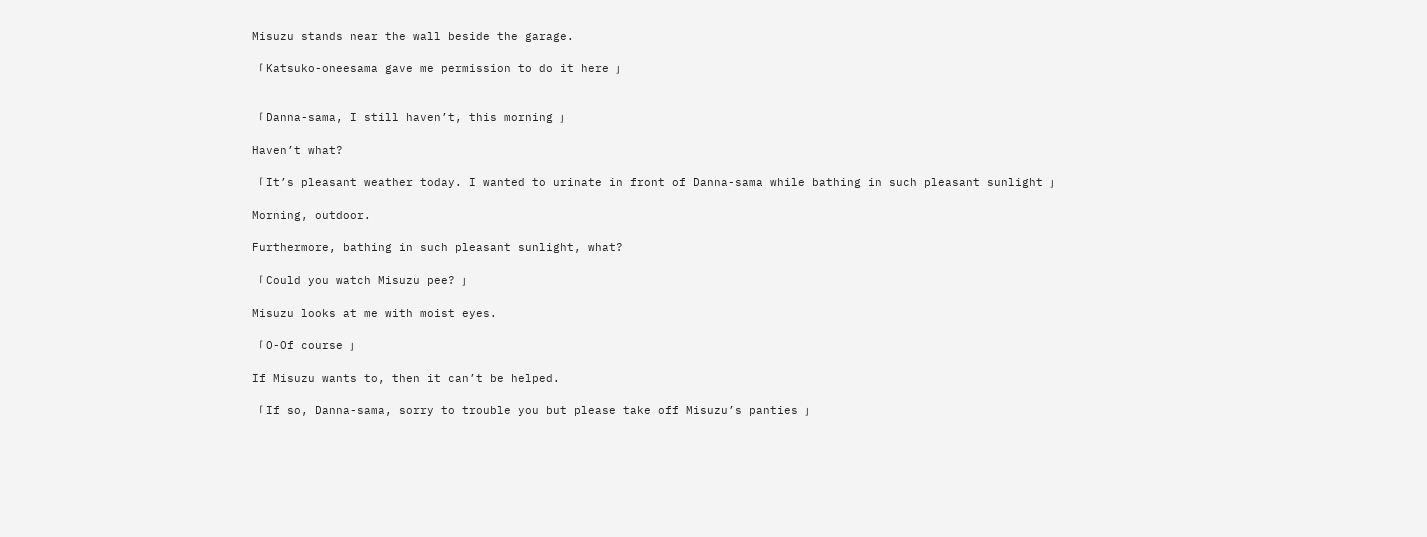Misuzu stands near the wall beside the garage.

「 Katsuko-oneesama gave me permission to do it here 」


「 Danna-sama, I still haven’t, this morning 」

Haven’t what?

「 It’s pleasant weather today. I wanted to urinate in front of Danna-sama while bathing in such pleasant sunlight 」

Morning, outdoor.

Furthermore, bathing in such pleasant sunlight, what?

「 Could you watch Misuzu pee? 」

Misuzu looks at me with moist eyes.

「 O-Of course 」

If Misuzu wants to, then it can’t be helped.

「 If so, Danna-sama, sorry to trouble you but please take off Misuzu’s panties 」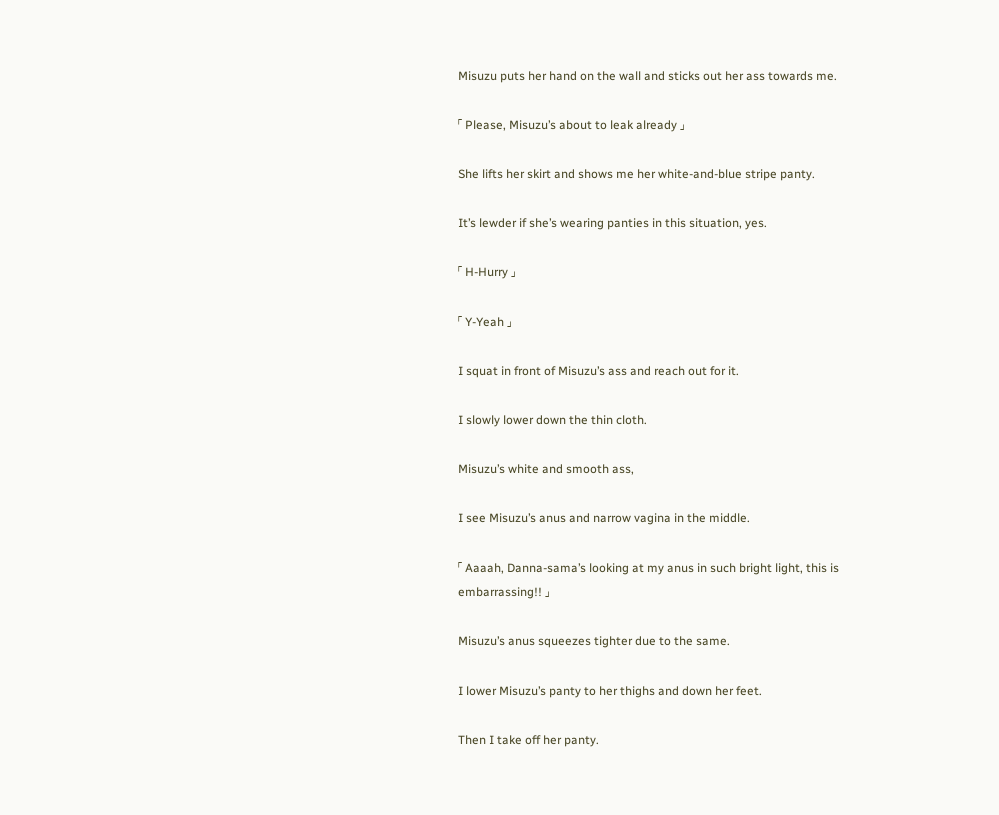Misuzu puts her hand on the wall and sticks out her ass towards me.

「 Please, Misuzu’s about to leak already 」

She lifts her skirt and shows me her white-and-blue stripe panty.

It’s lewder if she’s wearing panties in this situation, yes.

「 H-Hurry 」

「 Y-Yeah 」

I squat in front of Misuzu’s ass and reach out for it.

I slowly lower down the thin cloth.

Misuzu’s white and smooth ass,

I see Misuzu’s anus and narrow vagina in the middle.

「 Aaaah, Danna-sama’s looking at my anus in such bright light, this is embarrassing!! 」

Misuzu’s anus squeezes tighter due to the same.

I lower Misuzu’s panty to her thighs and down her feet.

Then I take off her panty.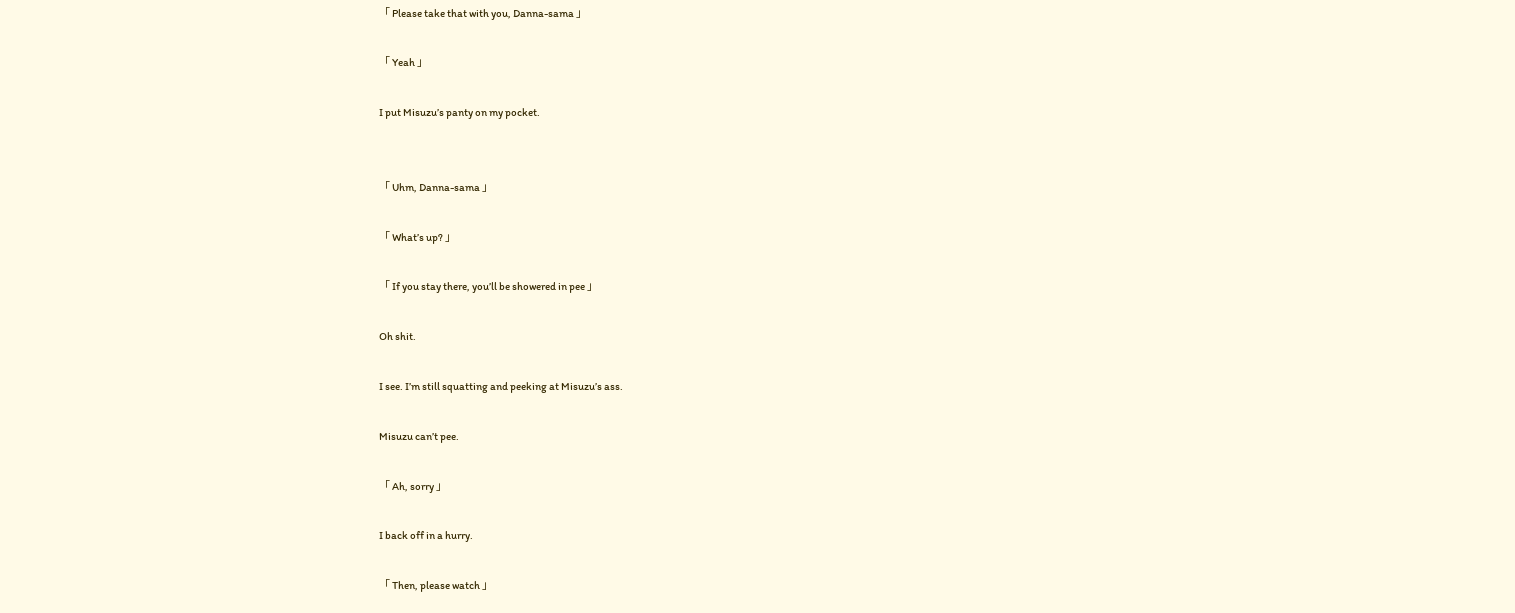「 Please take that with you, Danna-sama 」

「 Yeah 」

I put Misuzu’s panty on my pocket.


「 Uhm, Danna-sama 」

「 What’s up? 」

「 If you stay there, you’ll be showered in pee 」

Oh shit.

I see. I’m still squatting and peeking at Misuzu’s ass.

Misuzu can’t pee.

「 Ah, sorry 」

I back off in a hurry.

「 Then, please watch 」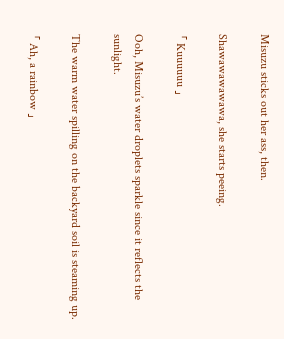Misuzu sticks out her ass, then.

Shawawawawawa, she starts peeing.

「 Kuuuuuu 」

Ooh, Misuzu’s water droplets sparkle since it reflects the sunlight.

The warm water spilling on the backyard soil is steaming up.

「 Ah, a rainbow 」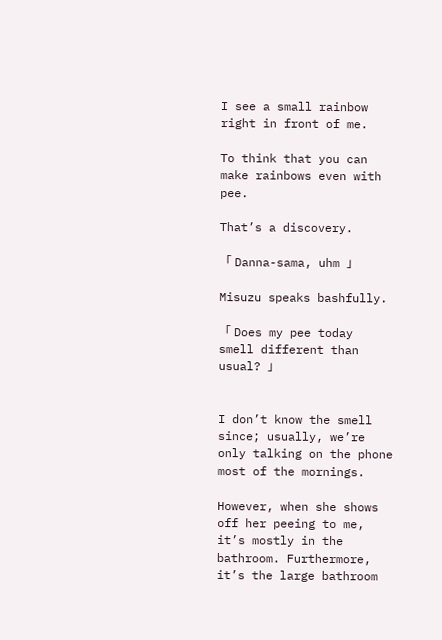I see a small rainbow right in front of me.

To think that you can make rainbows even with pee.

That’s a discovery.

「 Danna-sama, uhm 」

Misuzu speaks bashfully.

「 Does my pee today smell different than usual? 」


I don’t know the smell since; usually, we’re only talking on the phone most of the mornings.

However, when she shows off her peeing to me, it’s mostly in the bathroom. Furthermore, it’s the large bathroom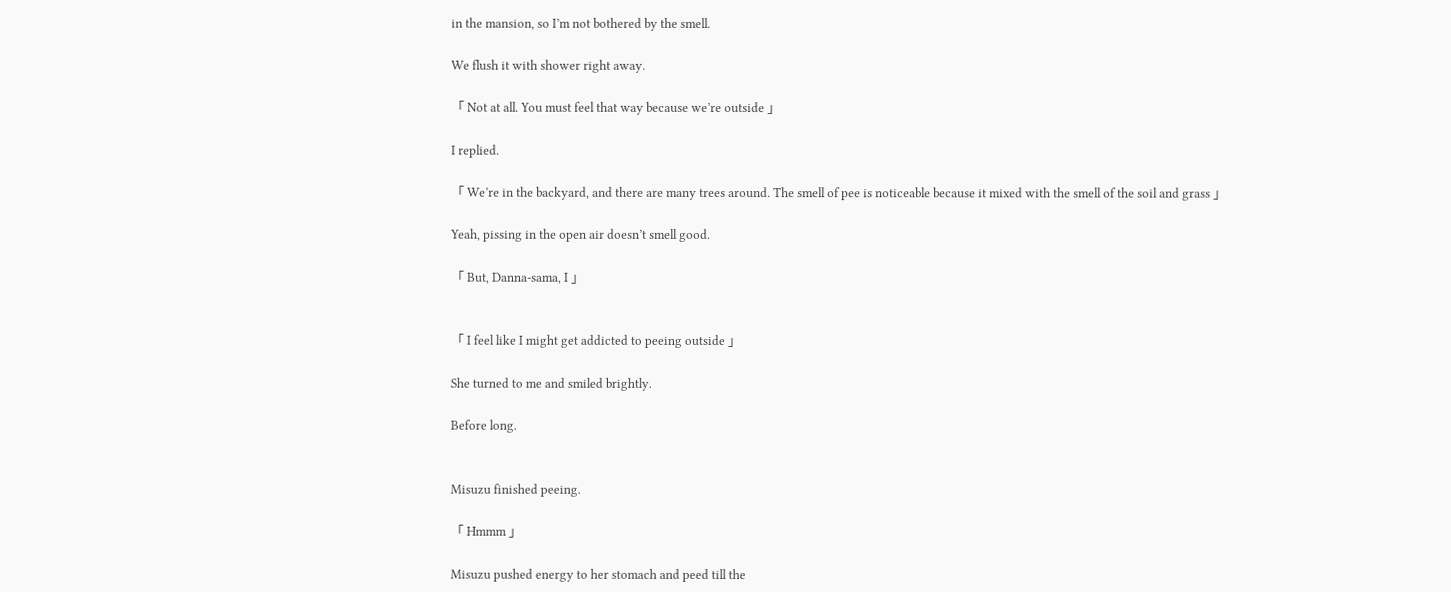in the mansion, so I’m not bothered by the smell.

We flush it with shower right away.

「 Not at all. You must feel that way because we’re outside 」

I replied.

「 We’re in the backyard, and there are many trees around. The smell of pee is noticeable because it mixed with the smell of the soil and grass 」

Yeah, pissing in the open air doesn’t smell good.

「 But, Danna-sama, I 」


「 I feel like I might get addicted to peeing outside 」

She turned to me and smiled brightly.

Before long.


Misuzu finished peeing.

「 Hmmm 」

Misuzu pushed energy to her stomach and peed till the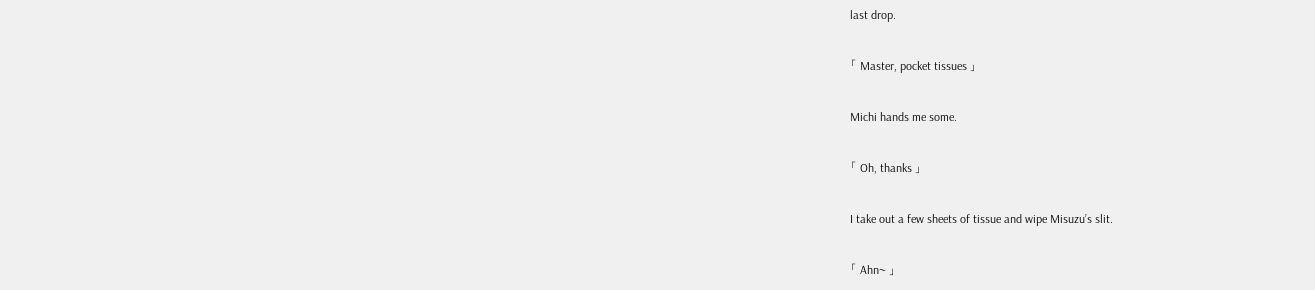last drop.

「 Master, pocket tissues 」

Michi hands me some.

「 Oh, thanks 」

I take out a few sheets of tissue and wipe Misuzu’s slit.

「 Ahn~ 」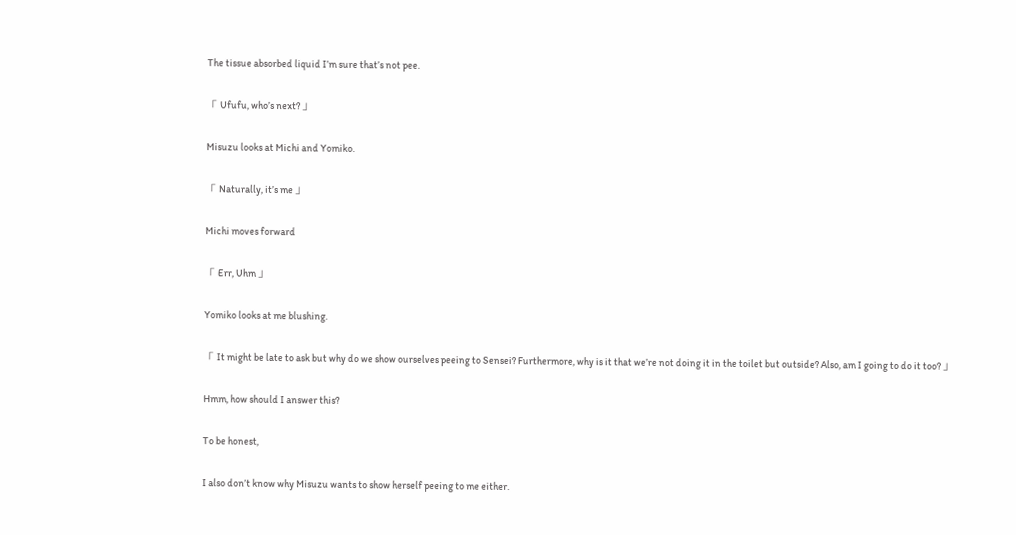The tissue absorbed liquid I’m sure that’s not pee.

「 Ufufu, who’s next? 」

Misuzu looks at Michi and Yomiko.

「 Naturally, it’s me 」

Michi moves forward

「 Err, Uhm 」

Yomiko looks at me blushing.

「 It might be late to ask but why do we show ourselves peeing to Sensei? Furthermore, why is it that we’re not doing it in the toilet but outside? Also, am I going to do it too? 」

Hmm, how should I answer this?

To be honest,

I also don’t know why Misuzu wants to show herself peeing to me either.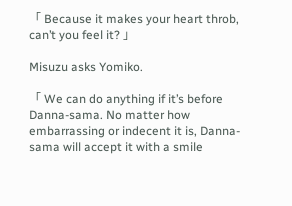「 Because it makes your heart throb, can’t you feel it? 」

Misuzu asks Yomiko.

「 We can do anything if it’s before Danna-sama. No matter how embarrassing or indecent it is, Danna-sama will accept it with a smile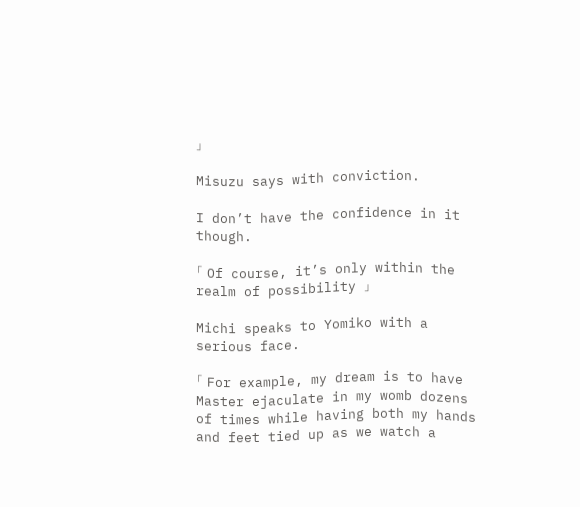」

Misuzu says with conviction.

I don’t have the confidence in it though.

「 Of course, it’s only within the realm of possibility 」

Michi speaks to Yomiko with a serious face.

「 For example, my dream is to have Master ejaculate in my womb dozens of times while having both my hands and feet tied up as we watch a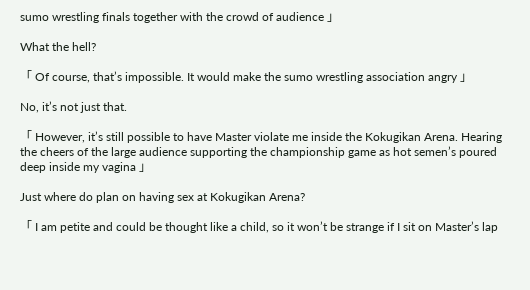sumo wrestling finals together with the crowd of audience 」

What the hell?

「 Of course, that’s impossible. It would make the sumo wrestling association angry 」

No, it’s not just that.

「 However, it’s still possible to have Master violate me inside the Kokugikan Arena. Hearing the cheers of the large audience supporting the championship game as hot semen’s poured deep inside my vagina 」

Just where do plan on having sex at Kokugikan Arena?

「 I am petite and could be thought like a child, so it won’t be strange if I sit on Master’s lap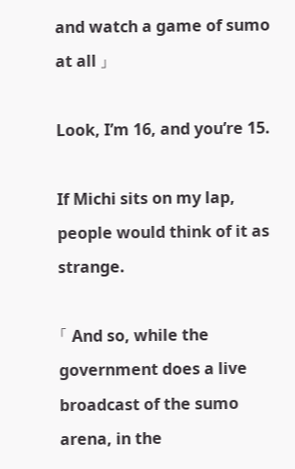and watch a game of sumo at all 」

Look, I’m 16, and you’re 15.

If Michi sits on my lap, people would think of it as strange.

「 And so, while the government does a live broadcast of the sumo arena, in the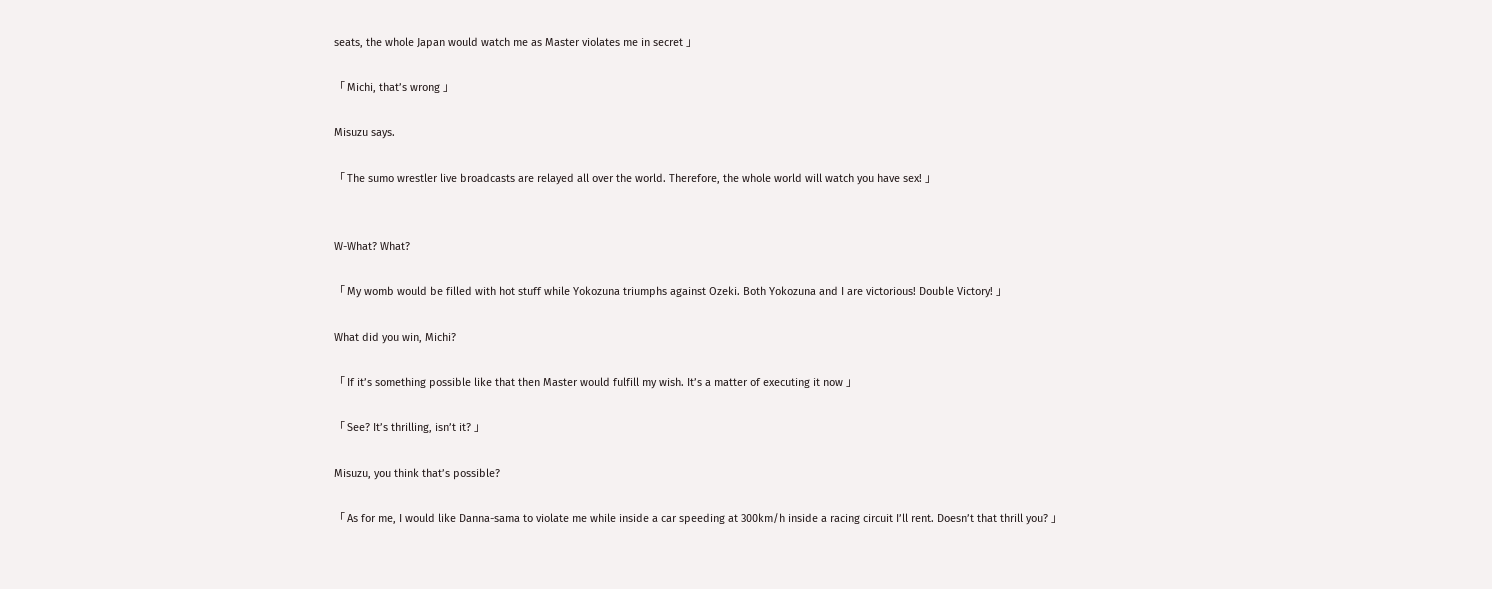seats, the whole Japan would watch me as Master violates me in secret 」

「 Michi, that’s wrong 」

Misuzu says.

「 The sumo wrestler live broadcasts are relayed all over the world. Therefore, the whole world will watch you have sex! 」


W-What? What?

「 My womb would be filled with hot stuff while Yokozuna triumphs against Ozeki. Both Yokozuna and I are victorious! Double Victory! 」

What did you win, Michi?

「 If it’s something possible like that then Master would fulfill my wish. It’s a matter of executing it now 」

「 See? It’s thrilling, isn’t it? 」

Misuzu, you think that’s possible?

「 As for me, I would like Danna-sama to violate me while inside a car speeding at 300km/h inside a racing circuit I’ll rent. Doesn’t that thrill you? 」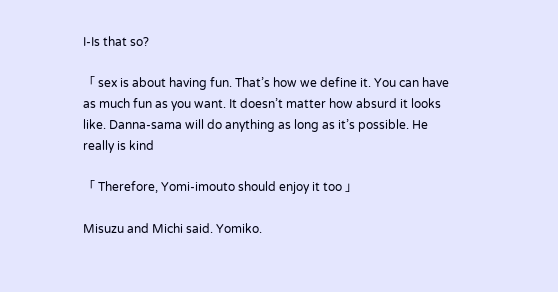I-Is that so?

「 sex is about having fun. That’s how we define it. You can have as much fun as you want. It doesn’t matter how absurd it looks like. Danna-sama will do anything as long as it’s possible. He really is kind

「 Therefore, Yomi-imouto should enjoy it too 」

Misuzu and Michi said. Yomiko.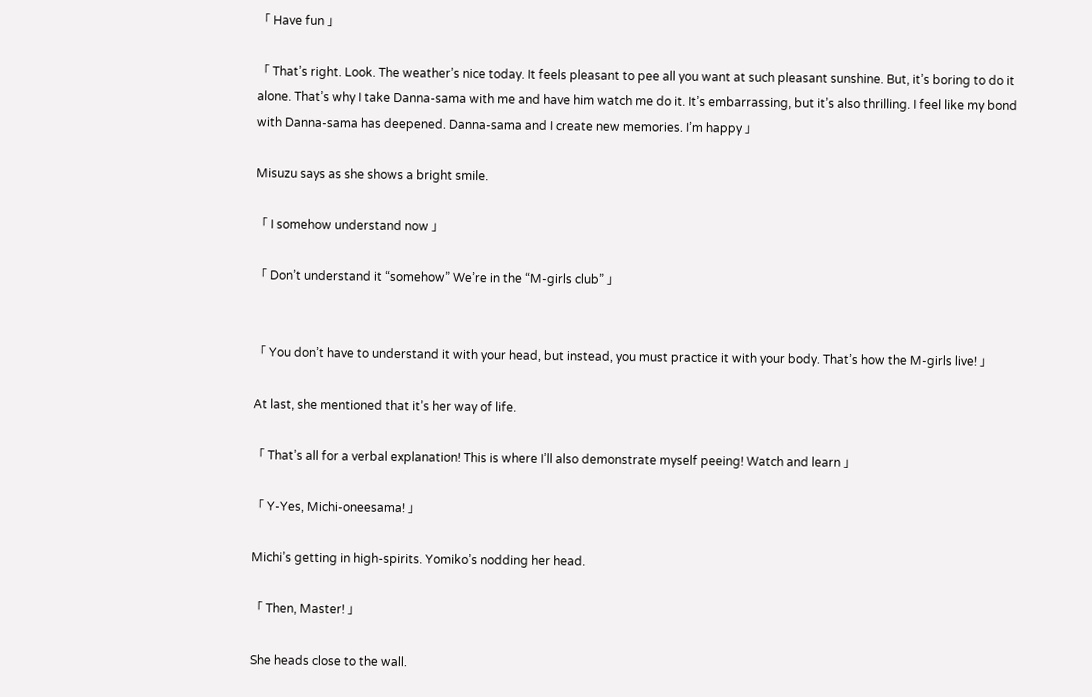「 Have fun 」

「 That’s right. Look. The weather’s nice today. It feels pleasant to pee all you want at such pleasant sunshine. But, it’s boring to do it alone. That’s why I take Danna-sama with me and have him watch me do it. It’s embarrassing, but it’s also thrilling. I feel like my bond with Danna-sama has deepened. Danna-sama and I create new memories. I’m happy 」

Misuzu says as she shows a bright smile.

「 I somehow understand now 」

「 Don’t understand it “somehow” We’re in the “M-girls club” 」


「 You don’t have to understand it with your head, but instead, you must practice it with your body. That’s how the M-girls live! 」

At last, she mentioned that it’s her way of life.

「 That’s all for a verbal explanation! This is where I’ll also demonstrate myself peeing! Watch and learn 」

「 Y-Yes, Michi-oneesama! 」

Michi’s getting in high-spirits. Yomiko’s nodding her head.

「 Then, Master! 」

She heads close to the wall.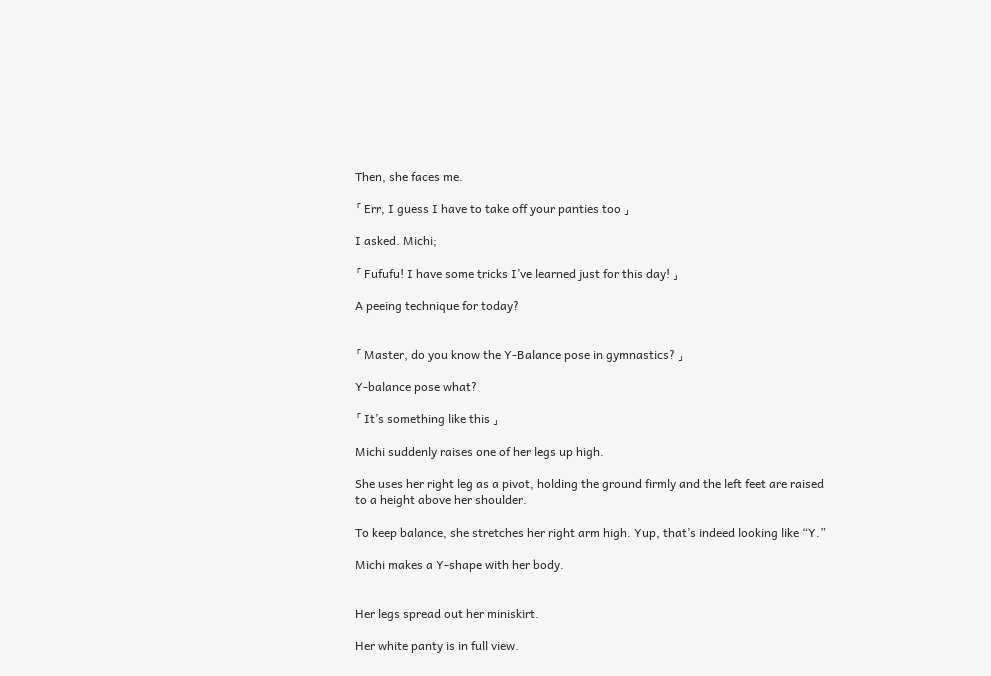Then, she faces me.

「 Err, I guess I have to take off your panties too 」

I asked. Michi;

「 Fufufu! I have some tricks I’ve learned just for this day! 」

A peeing technique for today?


「 Master, do you know the Y-Balance pose in gymnastics? 」

Y-balance pose what?

「 It’s something like this 」

Michi suddenly raises one of her legs up high.

She uses her right leg as a pivot, holding the ground firmly and the left feet are raised to a height above her shoulder.

To keep balance, she stretches her right arm high. Yup, that’s indeed looking like “Y.”

Michi makes a Y-shape with her body.


Her legs spread out her miniskirt.

Her white panty is in full view.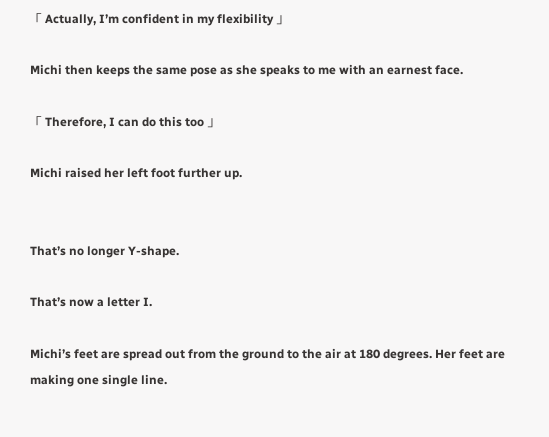「 Actually, I’m confident in my flexibility 」

Michi then keeps the same pose as she speaks to me with an earnest face.

「 Therefore, I can do this too 」

Michi raised her left foot further up.


That’s no longer Y-shape.

That’s now a letter I.

Michi’s feet are spread out from the ground to the air at 180 degrees. Her feet are making one single line.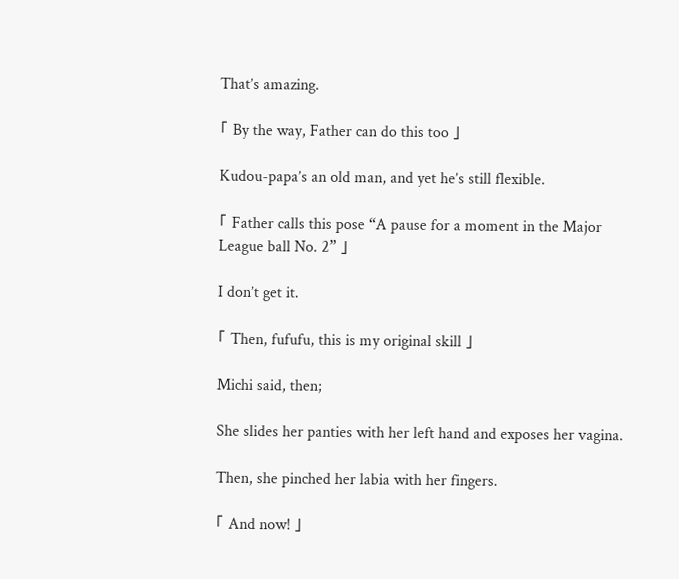That’s amazing.

「 By the way, Father can do this too 」

Kudou-papa’s an old man, and yet he’s still flexible.

「 Father calls this pose “A pause for a moment in the Major League ball No. 2” 」

I don’t get it.

「 Then, fufufu, this is my original skill 」

Michi said, then;

She slides her panties with her left hand and exposes her vagina.

Then, she pinched her labia with her fingers.

「 And now! 」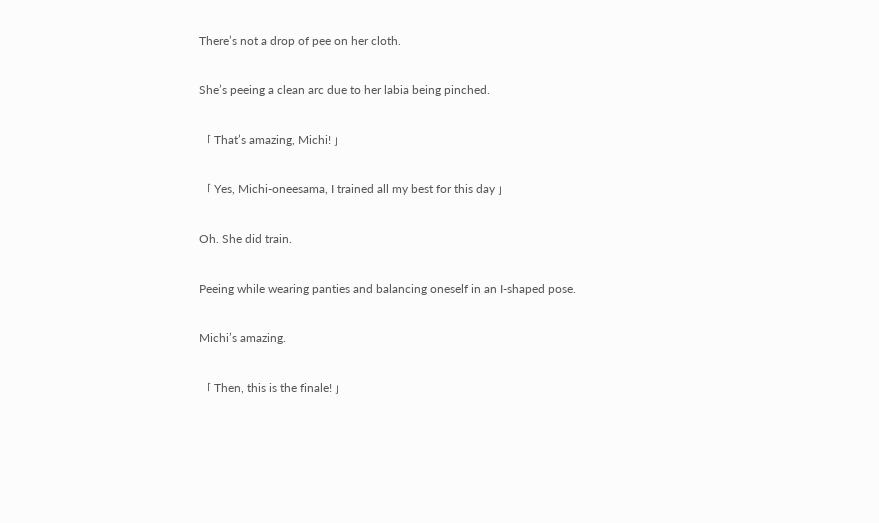There’s not a drop of pee on her cloth.

She’s peeing a clean arc due to her labia being pinched.

「 That’s amazing, Michi! 」

「 Yes, Michi-oneesama, I trained all my best for this day 」

Oh. She did train.

Peeing while wearing panties and balancing oneself in an I-shaped pose.

Michi’s amazing.

「 Then, this is the finale! 」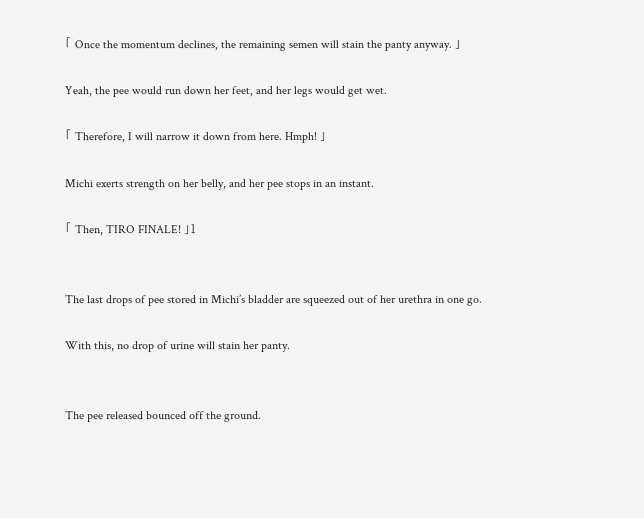「 Once the momentum declines, the remaining semen will stain the panty anyway. 」

Yeah, the pee would run down her feet, and her legs would get wet.

「 Therefore, I will narrow it down from here. Hmph! 」

Michi exerts strength on her belly, and her pee stops in an instant.

「 Then, TIRO FINALE! 」1


The last drops of pee stored in Michi’s bladder are squeezed out of her urethra in one go.

With this, no drop of urine will stain her panty.


The pee released bounced off the ground.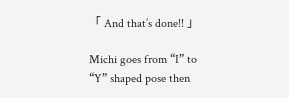「 And that’s done!! 」

Michi goes from “I” to “Y” shaped pose then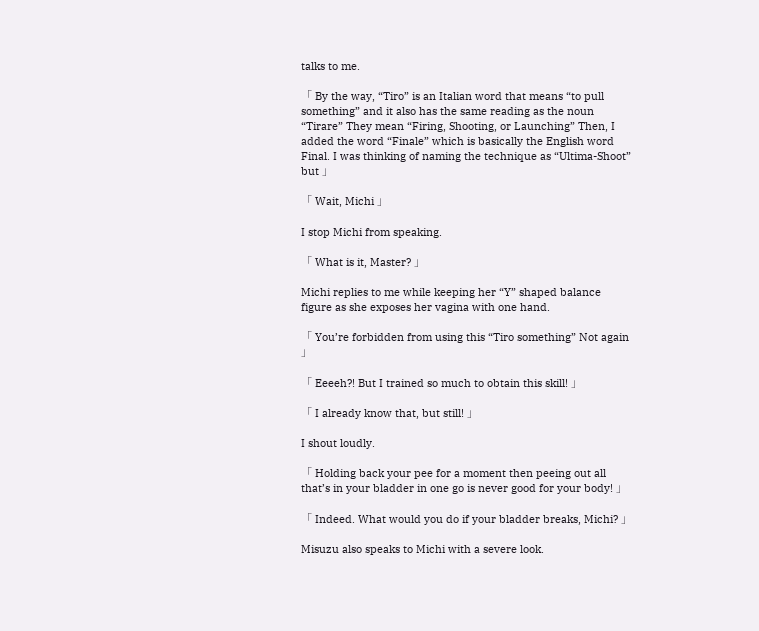talks to me.

「 By the way, “Tiro” is an Italian word that means “to pull something” and it also has the same reading as the noun “Tirare” They mean “Firing, Shooting, or Launching” Then, I added the word “Finale” which is basically the English word Final. I was thinking of naming the technique as “Ultima-Shoot” but 」

「 Wait, Michi 」

I stop Michi from speaking.

「 What is it, Master? 」

Michi replies to me while keeping her “Y” shaped balance figure as she exposes her vagina with one hand.

「 You’re forbidden from using this “Tiro something” Not again 」

「 Eeeeh?! But I trained so much to obtain this skill! 」

「 I already know that, but still! 」

I shout loudly.

「 Holding back your pee for a moment then peeing out all that’s in your bladder in one go is never good for your body! 」

「 Indeed. What would you do if your bladder breaks, Michi? 」

Misuzu also speaks to Michi with a severe look.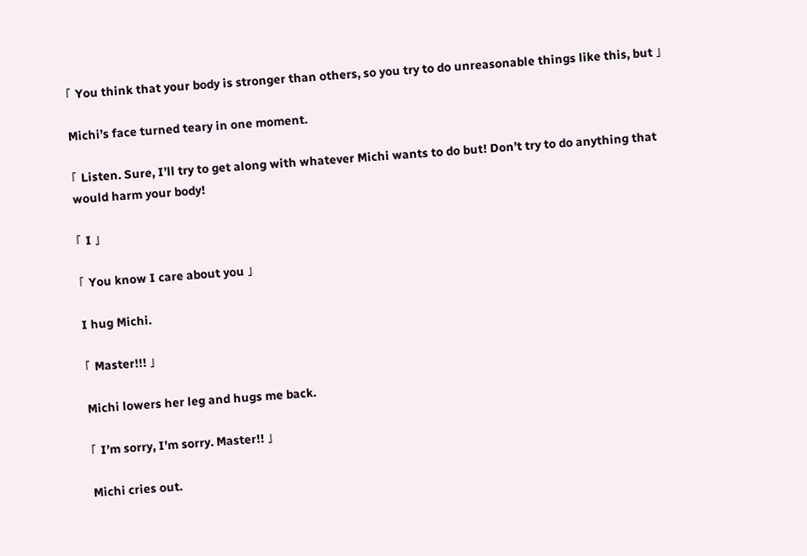「 You think that your body is stronger than others, so you try to do unreasonable things like this, but 」

Michi’s face turned teary in one moment.

「 Listen. Sure, I’ll try to get along with whatever Michi wants to do but! Don’t try to do anything that would harm your body!

「 I 」

「 You know I care about you 」

I hug Michi.

「 Master!!! 」

Michi lowers her leg and hugs me back.

「 I’m sorry, I’m sorry. Master!! 」

Michi cries out.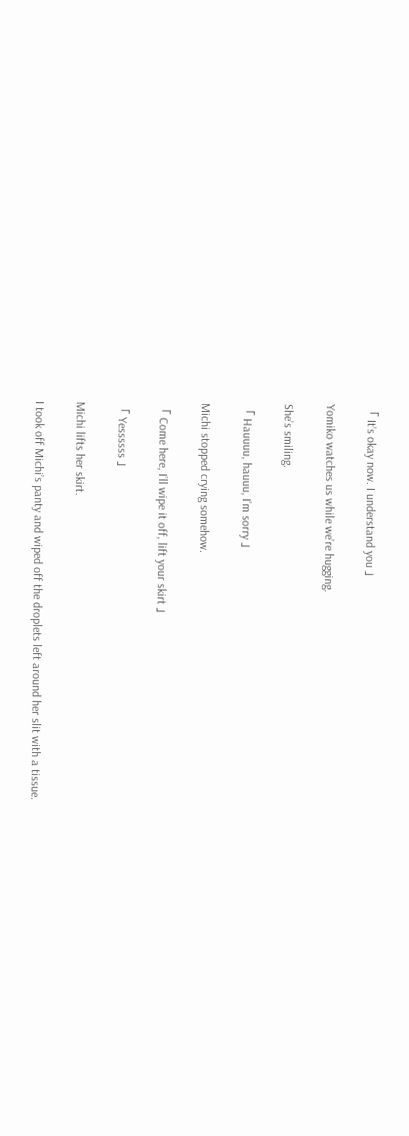「 It’s okay now. I understand you 」

Yomiko watches us while we’re hugging.

She’s smiling.

「 Hauuuu, hauuu, I’m sorry 」

Michi stopped crying somehow.

「 Come here, I’ll wipe it off, lift your skirt 」

「 Yessssss 」

Michi lifts her skirt.

I took off Michi’s panty and wiped off the droplets left around her slit with a tissue.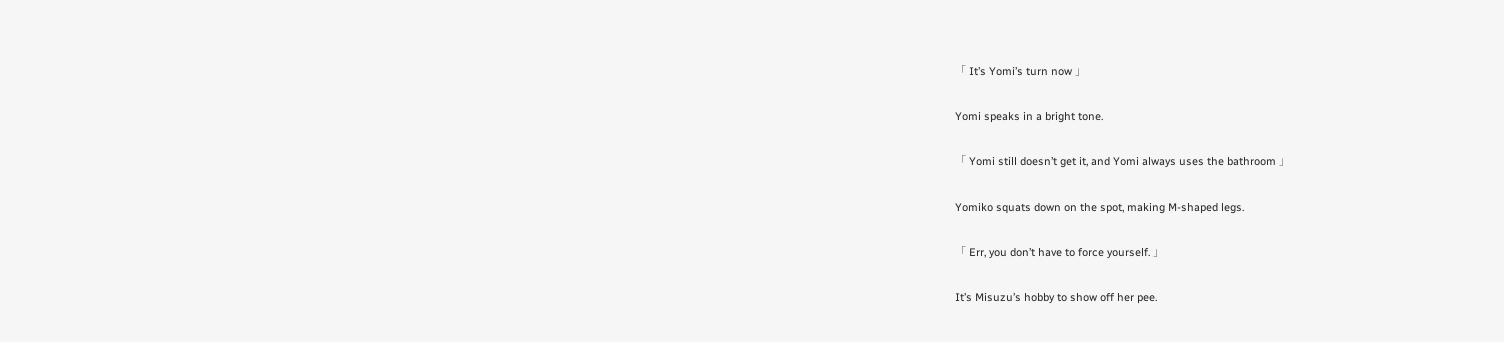「 It’s Yomi’s turn now 」

Yomi speaks in a bright tone.

「 Yomi still doesn’t get it, and Yomi always uses the bathroom 」

Yomiko squats down on the spot, making M-shaped legs.

「 Err, you don’t have to force yourself. 」

It’s Misuzu’s hobby to show off her pee.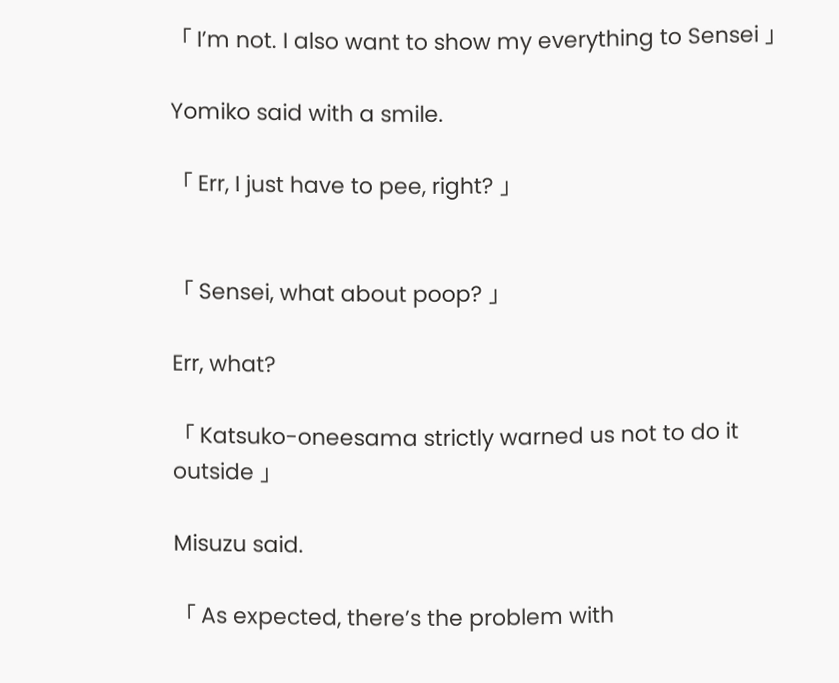「 I’m not. I also want to show my everything to Sensei 」

Yomiko said with a smile.

「 Err, I just have to pee, right? 」


「 Sensei, what about poop? 」

Err, what?

「 Katsuko-oneesama strictly warned us not to do it outside 」

Misuzu said.

「 As expected, there’s the problem with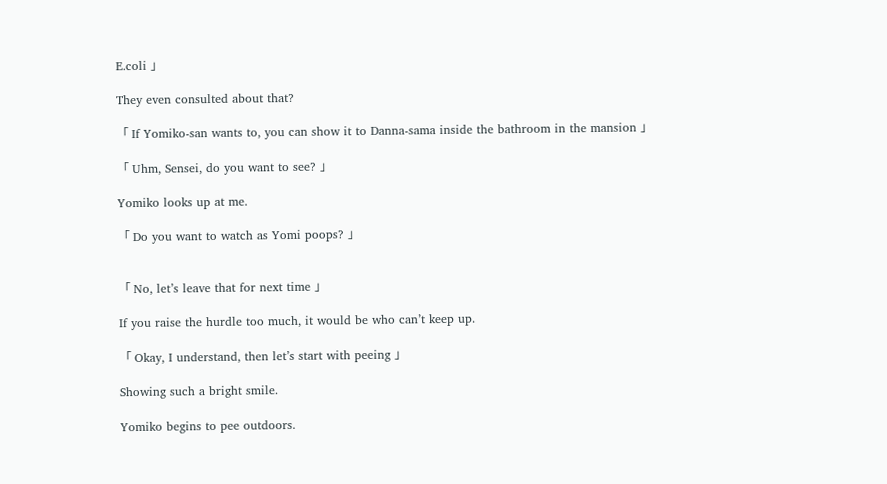E.coli 」

They even consulted about that?

「 If Yomiko-san wants to, you can show it to Danna-sama inside the bathroom in the mansion 」

「 Uhm, Sensei, do you want to see? 」

Yomiko looks up at me.

「 Do you want to watch as Yomi poops? 」


「 No, let’s leave that for next time 」

If you raise the hurdle too much, it would be who can’t keep up.

「 Okay, I understand, then let’s start with peeing 」

Showing such a bright smile.

Yomiko begins to pee outdoors.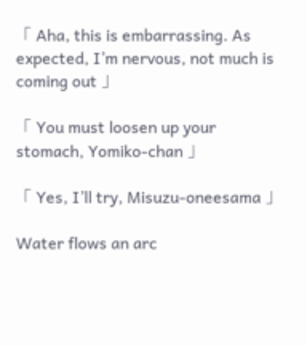「 Aha, this is embarrassing. As expected, I’m nervous, not much is coming out 」

「 You must loosen up your stomach, Yomiko-chan 」

「 Yes, I’ll try, Misuzu-oneesama 」

Water flows an arc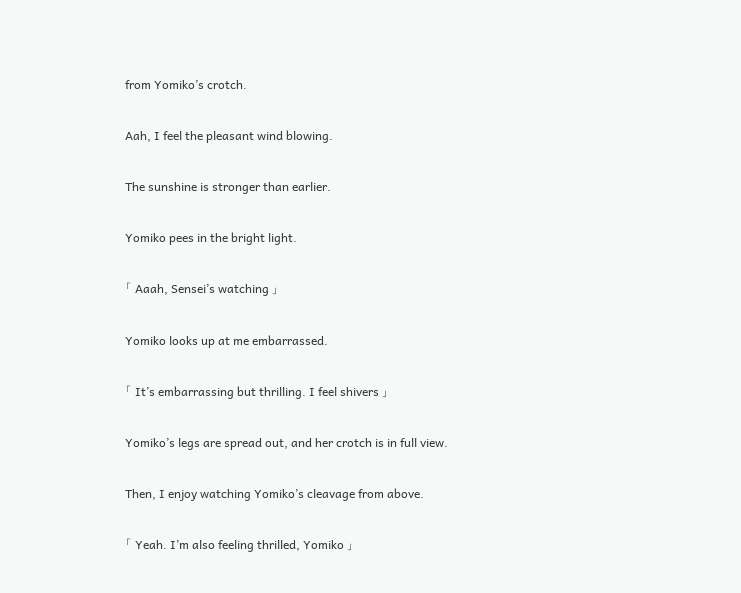from Yomiko’s crotch.

Aah, I feel the pleasant wind blowing.

The sunshine is stronger than earlier.

Yomiko pees in the bright light.

「 Aaah, Sensei’s watching 」

Yomiko looks up at me embarrassed.

「 It’s embarrassing but thrilling. I feel shivers 」

Yomiko’s legs are spread out, and her crotch is in full view.

Then, I enjoy watching Yomiko’s cleavage from above.

「 Yeah. I’m also feeling thrilled, Yomiko 」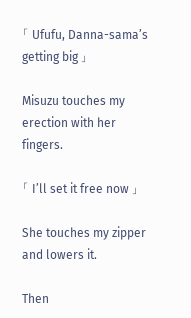「 Ufufu, Danna-sama’s getting big 」

Misuzu touches my erection with her fingers.

「 I’ll set it free now 」

She touches my zipper and lowers it.

Then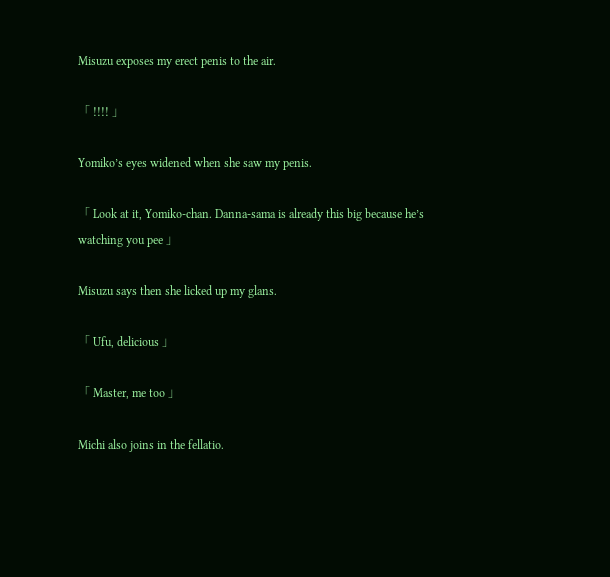Misuzu exposes my erect penis to the air.

「 !!!! 」

Yomiko’s eyes widened when she saw my penis.

「 Look at it, Yomiko-chan. Danna-sama is already this big because he’s watching you pee 」

Misuzu says then she licked up my glans.

「 Ufu, delicious 」

「 Master, me too 」

Michi also joins in the fellatio.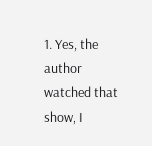1. Yes, the author watched that show, I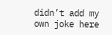didn’t add my own joke here